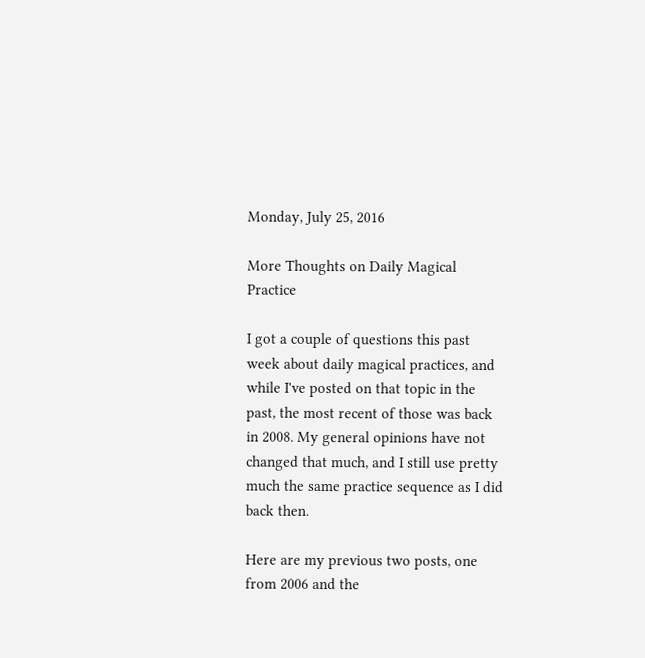Monday, July 25, 2016

More Thoughts on Daily Magical Practice

I got a couple of questions this past week about daily magical practices, and while I've posted on that topic in the past, the most recent of those was back in 2008. My general opinions have not changed that much, and I still use pretty much the same practice sequence as I did back then.

Here are my previous two posts, one from 2006 and the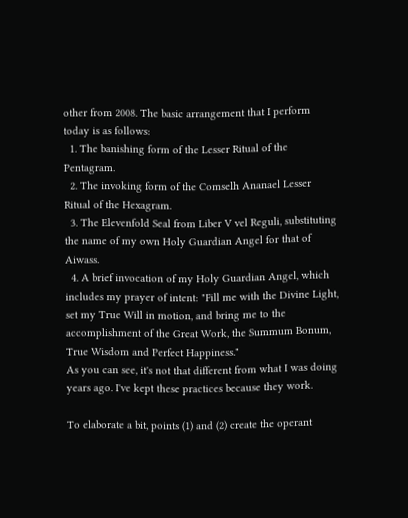other from 2008. The basic arrangement that I perform today is as follows:
  1. The banishing form of the Lesser Ritual of the Pentagram.
  2. The invoking form of the Comselh Ananael Lesser Ritual of the Hexagram.
  3. The Elevenfold Seal from Liber V vel Reguli, substituting the name of my own Holy Guardian Angel for that of Aiwass.
  4. A brief invocation of my Holy Guardian Angel, which includes my prayer of intent: "Fill me with the Divine Light, set my True Will in motion, and bring me to the accomplishment of the Great Work, the Summum Bonum, True Wisdom and Perfect Happiness."
As you can see, it's not that different from what I was doing years ago. I've kept these practices because they work.

To elaborate a bit, points (1) and (2) create the operant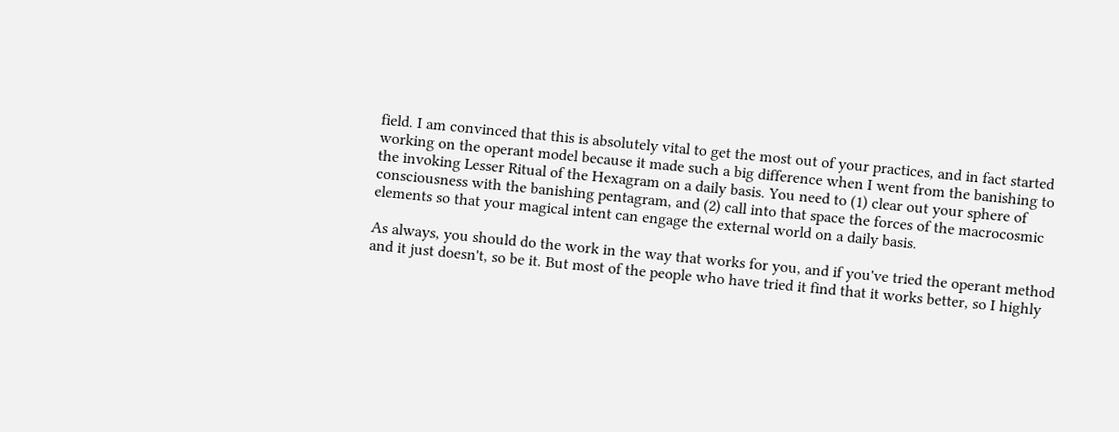field. I am convinced that this is absolutely vital to get the most out of your practices, and in fact started working on the operant model because it made such a big difference when I went from the banishing to the invoking Lesser Ritual of the Hexagram on a daily basis. You need to (1) clear out your sphere of consciousness with the banishing pentagram, and (2) call into that space the forces of the macrocosmic elements so that your magical intent can engage the external world on a daily basis.

As always, you should do the work in the way that works for you, and if you've tried the operant method and it just doesn't, so be it. But most of the people who have tried it find that it works better, so I highly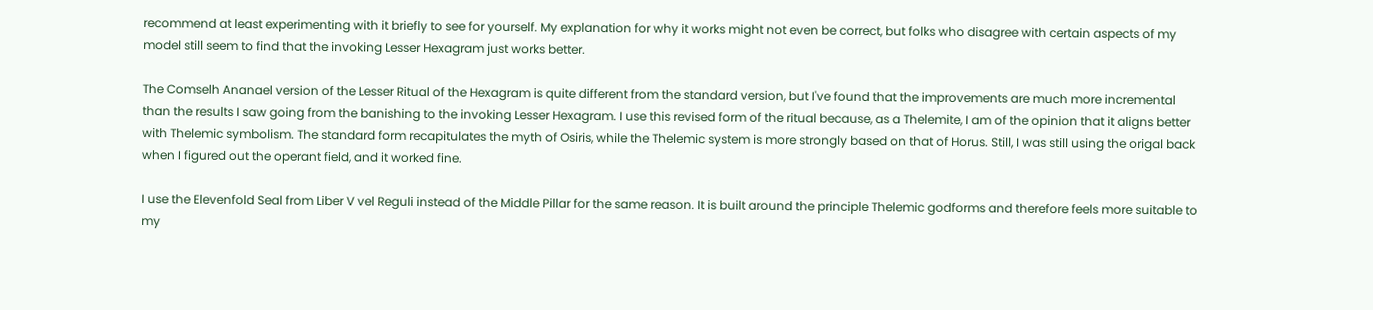recommend at least experimenting with it briefly to see for yourself. My explanation for why it works might not even be correct, but folks who disagree with certain aspects of my model still seem to find that the invoking Lesser Hexagram just works better.

The Comselh Ananael version of the Lesser Ritual of the Hexagram is quite different from the standard version, but I've found that the improvements are much more incremental than the results I saw going from the banishing to the invoking Lesser Hexagram. I use this revised form of the ritual because, as a Thelemite, I am of the opinion that it aligns better with Thelemic symbolism. The standard form recapitulates the myth of Osiris, while the Thelemic system is more strongly based on that of Horus. Still, I was still using the origal back when I figured out the operant field, and it worked fine.

I use the Elevenfold Seal from Liber V vel Reguli instead of the Middle Pillar for the same reason. It is built around the principle Thelemic godforms and therefore feels more suitable to my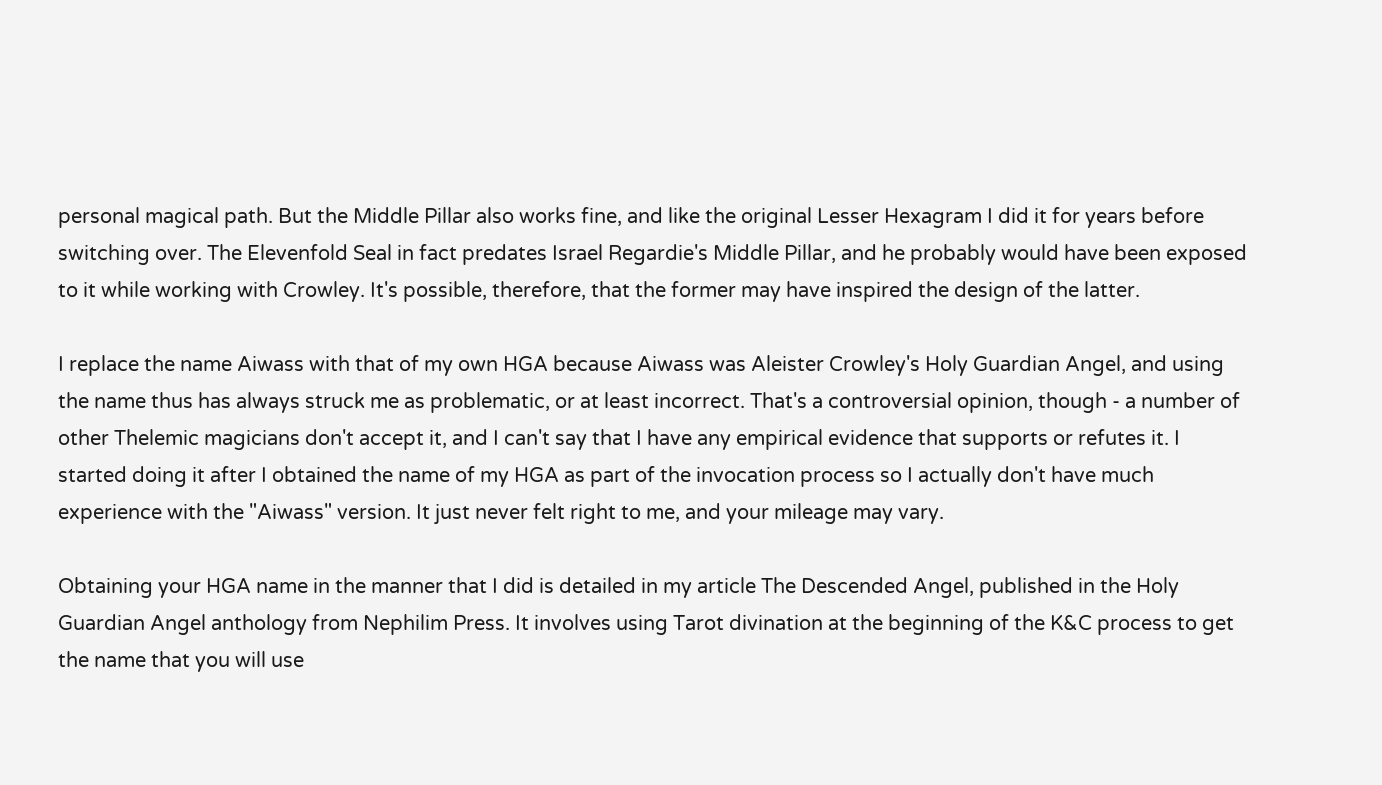personal magical path. But the Middle Pillar also works fine, and like the original Lesser Hexagram I did it for years before switching over. The Elevenfold Seal in fact predates Israel Regardie's Middle Pillar, and he probably would have been exposed to it while working with Crowley. It's possible, therefore, that the former may have inspired the design of the latter.

I replace the name Aiwass with that of my own HGA because Aiwass was Aleister Crowley's Holy Guardian Angel, and using the name thus has always struck me as problematic, or at least incorrect. That's a controversial opinion, though - a number of other Thelemic magicians don't accept it, and I can't say that I have any empirical evidence that supports or refutes it. I started doing it after I obtained the name of my HGA as part of the invocation process so I actually don't have much experience with the "Aiwass" version. It just never felt right to me, and your mileage may vary.

Obtaining your HGA name in the manner that I did is detailed in my article The Descended Angel, published in the Holy Guardian Angel anthology from Nephilim Press. It involves using Tarot divination at the beginning of the K&C process to get the name that you will use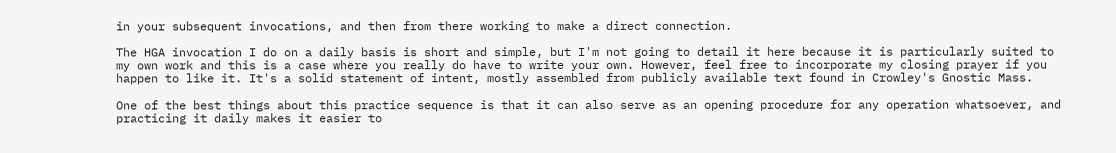in your subsequent invocations, and then from there working to make a direct connection.

The HGA invocation I do on a daily basis is short and simple, but I'm not going to detail it here because it is particularly suited to my own work and this is a case where you really do have to write your own. However, feel free to incorporate my closing prayer if you happen to like it. It's a solid statement of intent, mostly assembled from publicly available text found in Crowley's Gnostic Mass.

One of the best things about this practice sequence is that it can also serve as an opening procedure for any operation whatsoever, and practicing it daily makes it easier to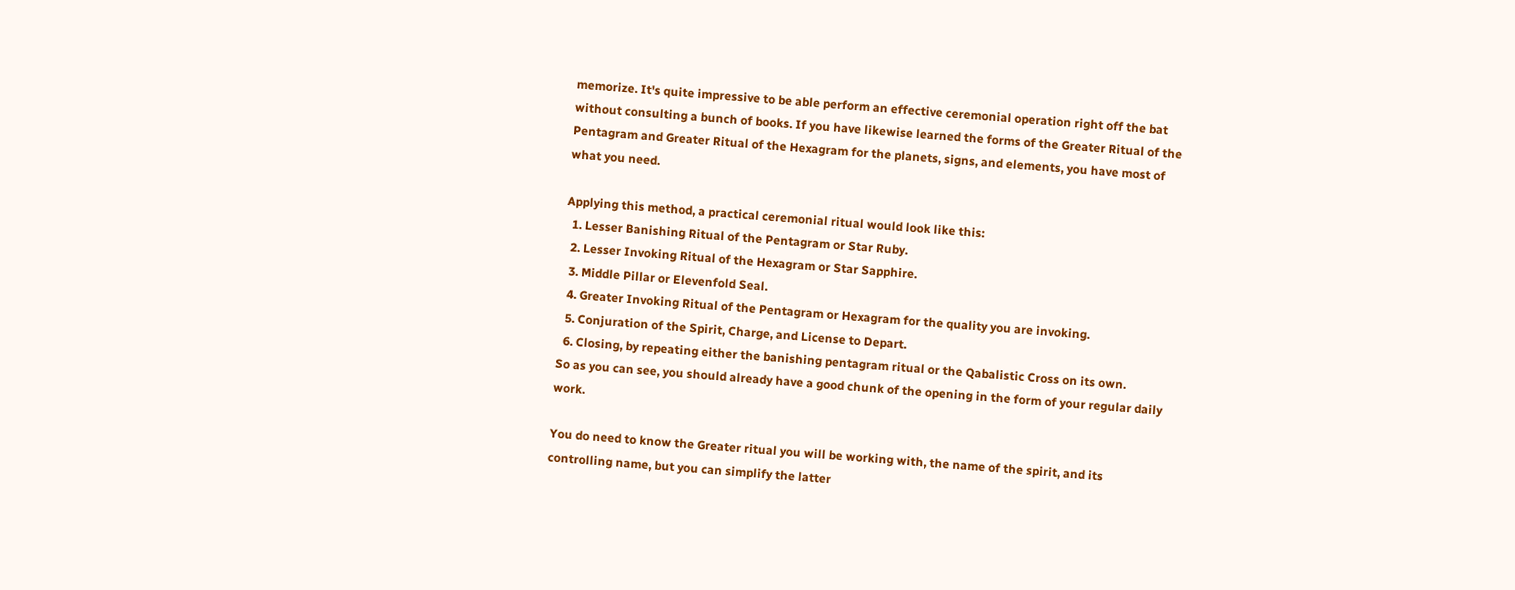memorize. It's quite impressive to be able perform an effective ceremonial operation right off the bat without consulting a bunch of books. If you have likewise learned the forms of the Greater Ritual of the Pentagram and Greater Ritual of the Hexagram for the planets, signs, and elements, you have most of what you need.

Applying this method, a practical ceremonial ritual would look like this:
  1. Lesser Banishing Ritual of the Pentagram or Star Ruby.
  2. Lesser Invoking Ritual of the Hexagram or Star Sapphire.
  3. Middle Pillar or Elevenfold Seal.
  4. Greater Invoking Ritual of the Pentagram or Hexagram for the quality you are invoking.
  5. Conjuration of the Spirit, Charge, and License to Depart.
  6. Closing, by repeating either the banishing pentagram ritual or the Qabalistic Cross on its own.
So as you can see, you should already have a good chunk of the opening in the form of your regular daily work.

You do need to know the Greater ritual you will be working with, the name of the spirit, and its controlling name, but you can simplify the latter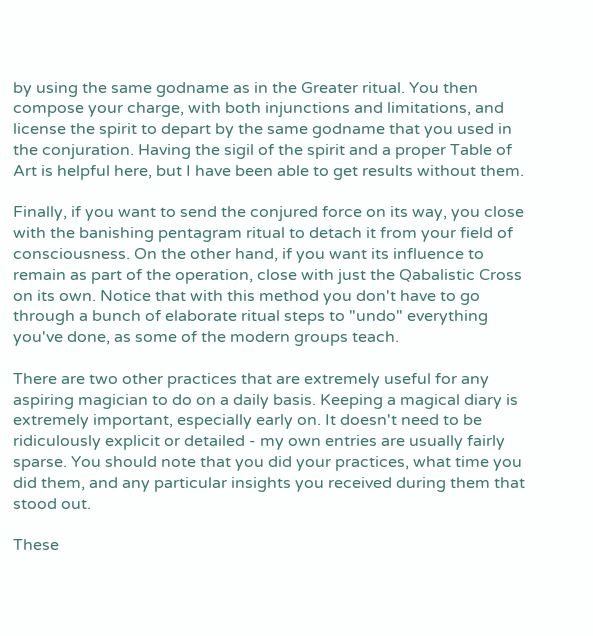by using the same godname as in the Greater ritual. You then compose your charge, with both injunctions and limitations, and license the spirit to depart by the same godname that you used in the conjuration. Having the sigil of the spirit and a proper Table of Art is helpful here, but I have been able to get results without them.

Finally, if you want to send the conjured force on its way, you close with the banishing pentagram ritual to detach it from your field of consciousness. On the other hand, if you want its influence to remain as part of the operation, close with just the Qabalistic Cross on its own. Notice that with this method you don't have to go through a bunch of elaborate ritual steps to "undo" everything you've done, as some of the modern groups teach.

There are two other practices that are extremely useful for any aspiring magician to do on a daily basis. Keeping a magical diary is extremely important, especially early on. It doesn't need to be ridiculously explicit or detailed - my own entries are usually fairly sparse. You should note that you did your practices, what time you did them, and any particular insights you received during them that stood out.

These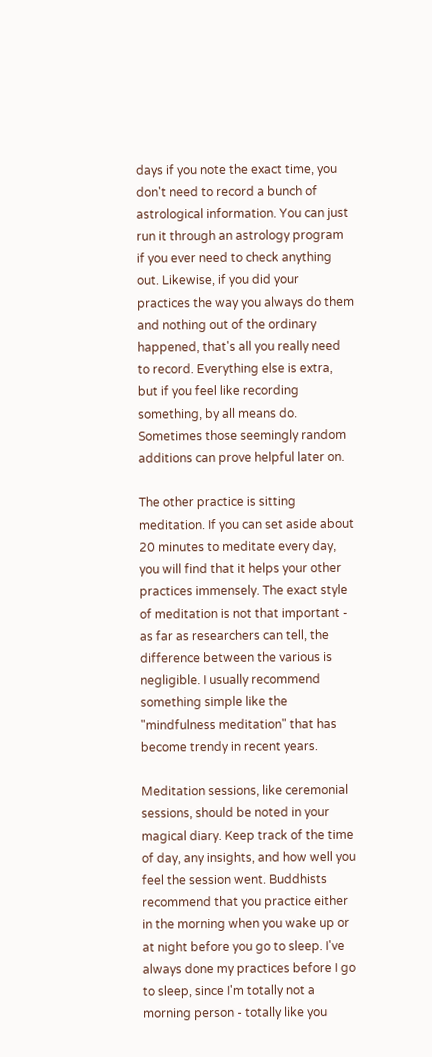days if you note the exact time, you don't need to record a bunch of astrological information. You can just run it through an astrology program if you ever need to check anything out. Likewise, if you did your practices the way you always do them and nothing out of the ordinary happened, that's all you really need to record. Everything else is extra, but if you feel like recording something, by all means do. Sometimes those seemingly random additions can prove helpful later on.

The other practice is sitting meditation. If you can set aside about 20 minutes to meditate every day, you will find that it helps your other practices immensely. The exact style of meditation is not that important - as far as researchers can tell, the difference between the various is negligible. I usually recommend something simple like the "mindfulness meditation" that has become trendy in recent years.

Meditation sessions, like ceremonial sessions, should be noted in your magical diary. Keep track of the time of day, any insights, and how well you feel the session went. Buddhists recommend that you practice either in the morning when you wake up or at night before you go to sleep. I've always done my practices before I go to sleep, since I'm totally not a morning person - totally like you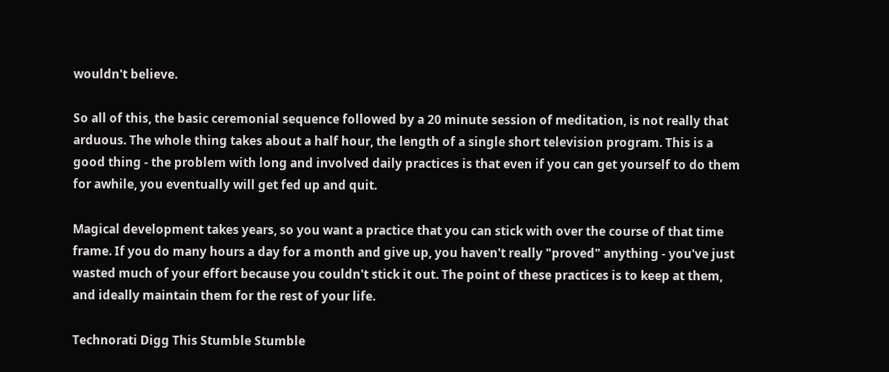wouldn't believe.

So all of this, the basic ceremonial sequence followed by a 20 minute session of meditation, is not really that arduous. The whole thing takes about a half hour, the length of a single short television program. This is a good thing - the problem with long and involved daily practices is that even if you can get yourself to do them for awhile, you eventually will get fed up and quit.

Magical development takes years, so you want a practice that you can stick with over the course of that time frame. If you do many hours a day for a month and give up, you haven't really "proved" anything - you've just wasted much of your effort because you couldn't stick it out. The point of these practices is to keep at them, and ideally maintain them for the rest of your life.

Technorati Digg This Stumble Stumble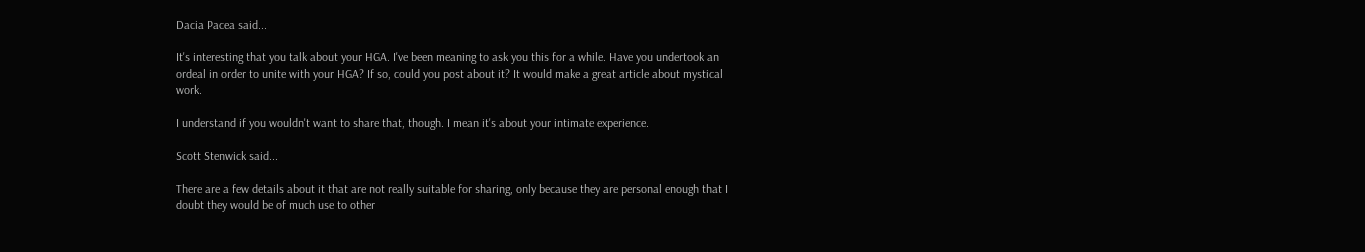Dacia Pacea said...

It's interesting that you talk about your HGA. I've been meaning to ask you this for a while. Have you undertook an ordeal in order to unite with your HGA? If so, could you post about it? It would make a great article about mystical work.

I understand if you wouldn't want to share that, though. I mean it's about your intimate experience.

Scott Stenwick said...

There are a few details about it that are not really suitable for sharing, only because they are personal enough that I doubt they would be of much use to other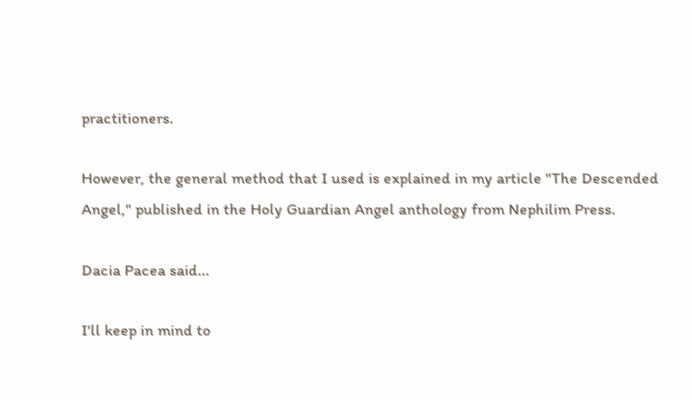practitioners.

However, the general method that I used is explained in my article "The Descended Angel," published in the Holy Guardian Angel anthology from Nephilim Press.

Dacia Pacea said...

I'll keep in mind to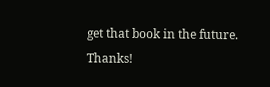get that book in the future. Thanks!